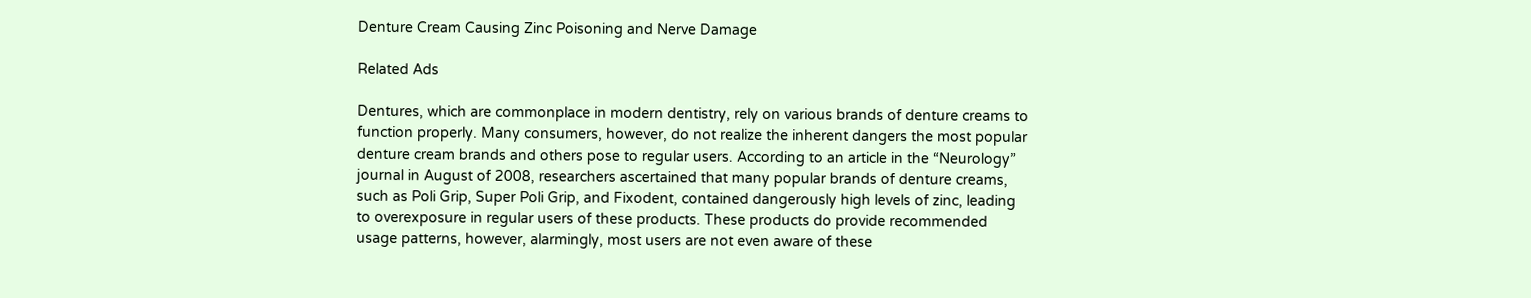Denture Cream Causing Zinc Poisoning and Nerve Damage

Related Ads

Dentures, which are commonplace in modern dentistry, rely on various brands of denture creams to function properly. Many consumers, however, do not realize the inherent dangers the most popular denture cream brands and others pose to regular users. According to an article in the “Neurology” journal in August of 2008, researchers ascertained that many popular brands of denture creams, such as Poli Grip, Super Poli Grip, and Fixodent, contained dangerously high levels of zinc, leading to overexposure in regular users of these products. These products do provide recommended usage patterns, however, alarmingly, most users are not even aware of these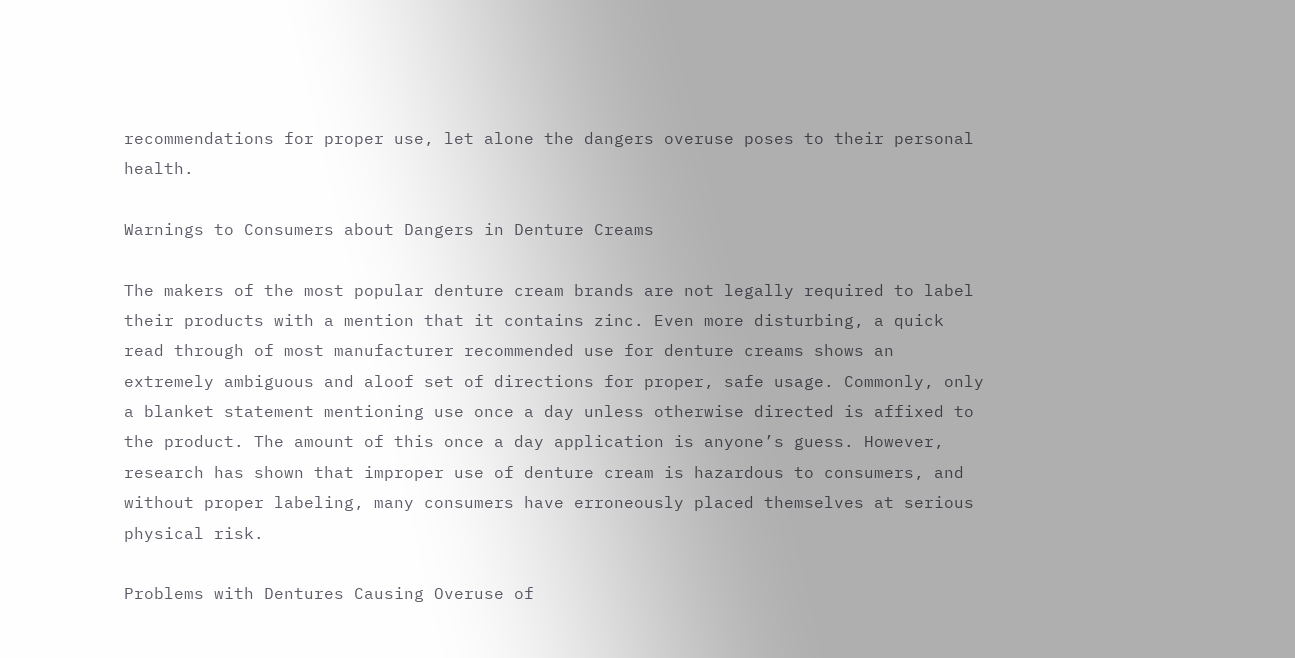recommendations for proper use, let alone the dangers overuse poses to their personal health.

Warnings to Consumers about Dangers in Denture Creams

The makers of the most popular denture cream brands are not legally required to label their products with a mention that it contains zinc. Even more disturbing, a quick read through of most manufacturer recommended use for denture creams shows an extremely ambiguous and aloof set of directions for proper, safe usage. Commonly, only a blanket statement mentioning use once a day unless otherwise directed is affixed to the product. The amount of this once a day application is anyone’s guess. However, research has shown that improper use of denture cream is hazardous to consumers, and without proper labeling, many consumers have erroneously placed themselves at serious physical risk.

Problems with Dentures Causing Overuse of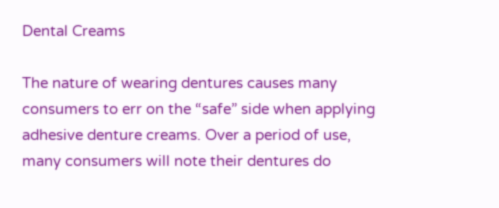Dental Creams

The nature of wearing dentures causes many consumers to err on the “safe” side when applying adhesive denture creams. Over a period of use, many consumers will note their dentures do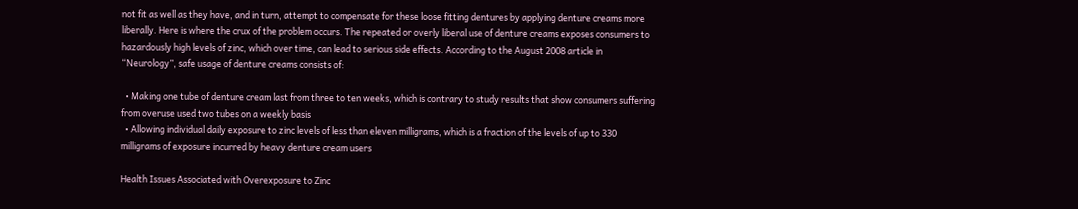not fit as well as they have, and in turn, attempt to compensate for these loose fitting dentures by applying denture creams more liberally. Here is where the crux of the problem occurs. The repeated or overly liberal use of denture creams exposes consumers to hazardously high levels of zinc, which over time, can lead to serious side effects. According to the August 2008 article in “Neurology”, safe usage of denture creams consists of:

  • Making one tube of denture cream last from three to ten weeks, which is contrary to study results that show consumers suffering from overuse used two tubes on a weekly basis
  • Allowing individual daily exposure to zinc levels of less than eleven milligrams, which is a fraction of the levels of up to 330 milligrams of exposure incurred by heavy denture cream users

Health Issues Associated with Overexposure to Zinc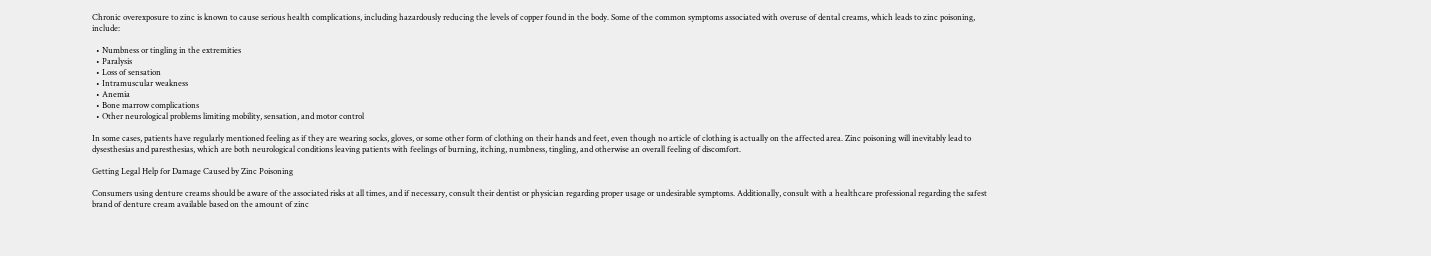Chronic overexposure to zinc is known to cause serious health complications, including hazardously reducing the levels of copper found in the body. Some of the common symptoms associated with overuse of dental creams, which leads to zinc poisoning, include:

  • Numbness or tingling in the extremities
  • Paralysis
  • Loss of sensation
  • Intramuscular weakness
  • Anemia
  • Bone marrow complications
  • Other neurological problems limiting mobility, sensation, and motor control

In some cases, patients have regularly mentioned feeling as if they are wearing socks, gloves, or some other form of clothing on their hands and feet, even though no article of clothing is actually on the affected area. Zinc poisoning will inevitably lead to dysesthesias and paresthesias, which are both neurological conditions leaving patients with feelings of burning, itching, numbness, tingling, and otherwise an overall feeling of discomfort.

Getting Legal Help for Damage Caused by Zinc Poisoning

Consumers using denture creams should be aware of the associated risks at all times, and if necessary, consult their dentist or physician regarding proper usage or undesirable symptoms. Additionally, consult with a healthcare professional regarding the safest brand of denture cream available based on the amount of zinc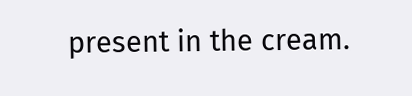present in the cream.